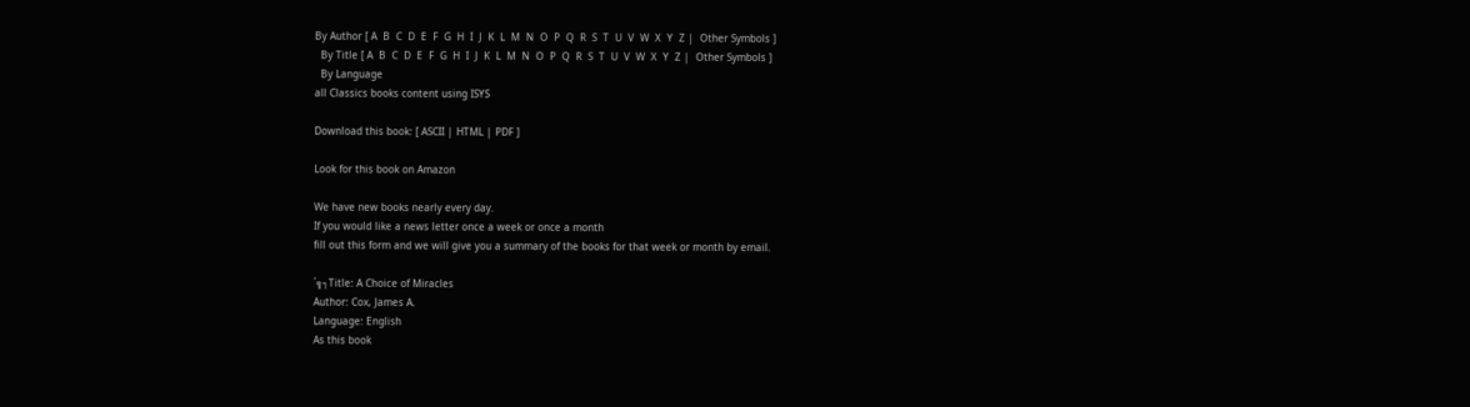By Author [ A  B  C  D  E  F  G  H  I  J  K  L  M  N  O  P  Q  R  S  T  U  V  W  X  Y  Z |  Other Symbols ]
  By Title [ A  B  C  D  E  F  G  H  I  J  K  L  M  N  O  P  Q  R  S  T  U  V  W  X  Y  Z |  Other Symbols ]
  By Language
all Classics books content using ISYS

Download this book: [ ASCII | HTML | PDF ]

Look for this book on Amazon

We have new books nearly every day.
If you would like a news letter once a week or once a month
fill out this form and we will give you a summary of the books for that week or month by email.

´╗┐Title: A Choice of Miracles
Author: Cox, James A.
Language: English
As this book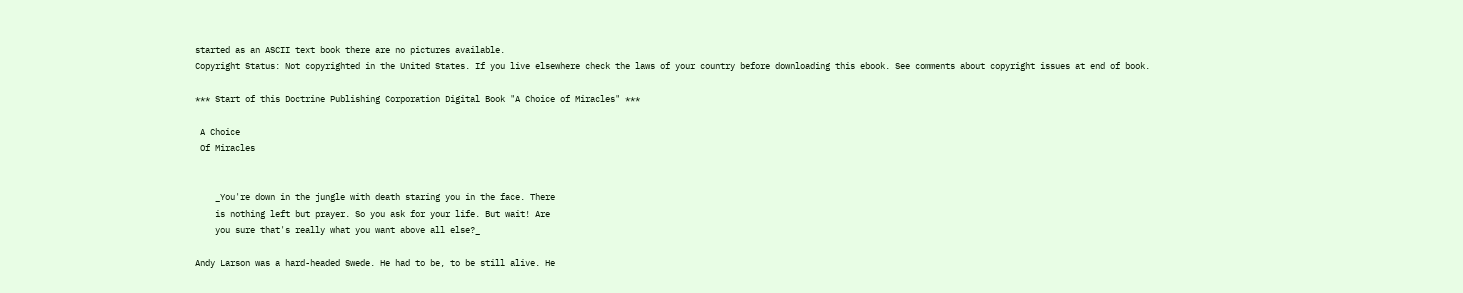started as an ASCII text book there are no pictures available.
Copyright Status: Not copyrighted in the United States. If you live elsewhere check the laws of your country before downloading this ebook. See comments about copyright issues at end of book.

*** Start of this Doctrine Publishing Corporation Digital Book "A Choice of Miracles" ***

 A Choice
 Of Miracles


    _You're down in the jungle with death staring you in the face. There
    is nothing left but prayer. So you ask for your life. But wait! Are
    you sure that's really what you want above all else?_

Andy Larson was a hard-headed Swede. He had to be, to be still alive. He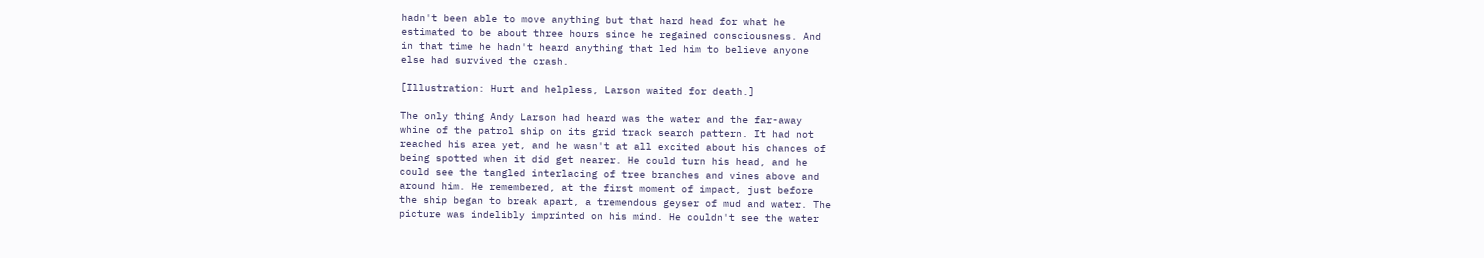hadn't been able to move anything but that hard head for what he
estimated to be about three hours since he regained consciousness. And
in that time he hadn't heard anything that led him to believe anyone
else had survived the crash.

[Illustration: Hurt and helpless, Larson waited for death.]

The only thing Andy Larson had heard was the water and the far-away
whine of the patrol ship on its grid track search pattern. It had not
reached his area yet, and he wasn't at all excited about his chances of
being spotted when it did get nearer. He could turn his head, and he
could see the tangled interlacing of tree branches and vines above and
around him. He remembered, at the first moment of impact, just before
the ship began to break apart, a tremendous geyser of mud and water. The
picture was indelibly imprinted on his mind. He couldn't see the water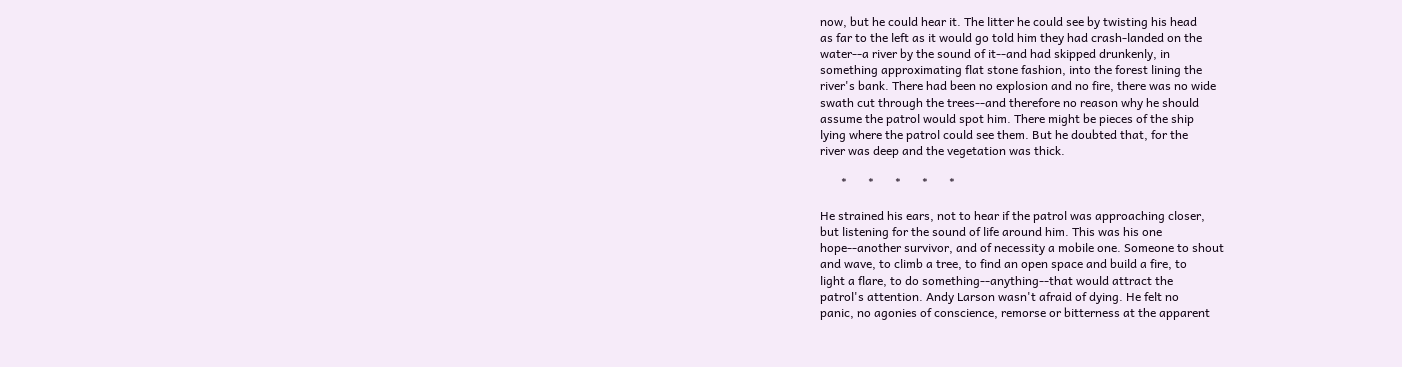now, but he could hear it. The litter he could see by twisting his head
as far to the left as it would go told him they had crash-landed on the
water--a river by the sound of it--and had skipped drunkenly, in
something approximating flat stone fashion, into the forest lining the
river's bank. There had been no explosion and no fire, there was no wide
swath cut through the trees--and therefore no reason why he should
assume the patrol would spot him. There might be pieces of the ship
lying where the patrol could see them. But he doubted that, for the
river was deep and the vegetation was thick.

       *       *       *       *       *

He strained his ears, not to hear if the patrol was approaching closer,
but listening for the sound of life around him. This was his one
hope--another survivor, and of necessity a mobile one. Someone to shout
and wave, to climb a tree, to find an open space and build a fire, to
light a flare, to do something--anything--that would attract the
patrol's attention. Andy Larson wasn't afraid of dying. He felt no
panic, no agonies of conscience, remorse or bitterness at the apparent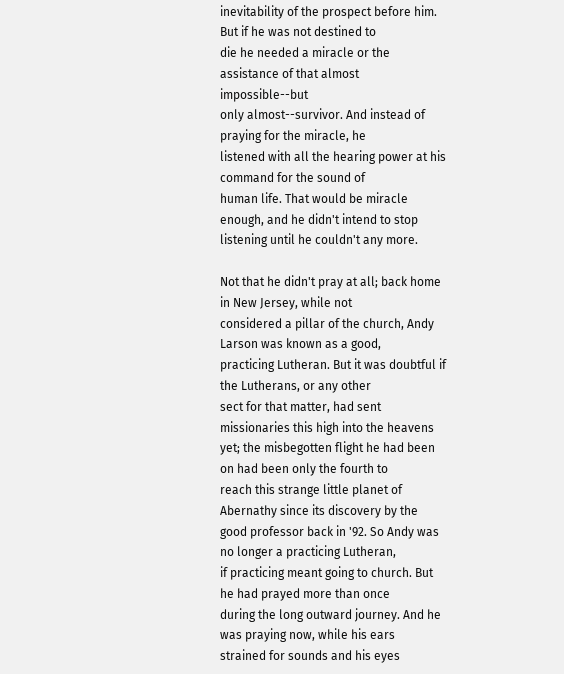inevitability of the prospect before him. But if he was not destined to
die he needed a miracle or the assistance of that almost impossible--but
only almost--survivor. And instead of praying for the miracle, he
listened with all the hearing power at his command for the sound of
human life. That would be miracle enough, and he didn't intend to stop
listening until he couldn't any more.

Not that he didn't pray at all; back home in New Jersey, while not
considered a pillar of the church, Andy Larson was known as a good,
practicing Lutheran. But it was doubtful if the Lutherans, or any other
sect for that matter, had sent missionaries this high into the heavens
yet; the misbegotten flight he had been on had been only the fourth to
reach this strange little planet of Abernathy since its discovery by the
good professor back in '92. So Andy was no longer a practicing Lutheran,
if practicing meant going to church. But he had prayed more than once
during the long outward journey. And he was praying now, while his ears
strained for sounds and his eyes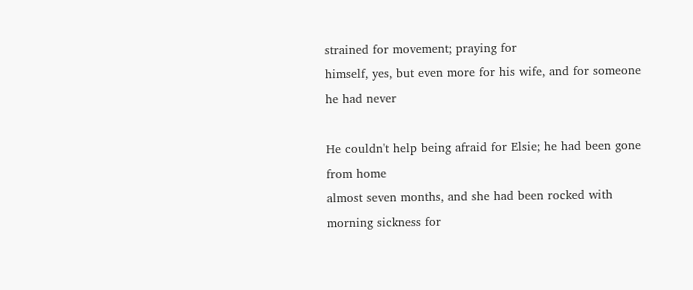strained for movement; praying for
himself, yes, but even more for his wife, and for someone he had never

He couldn't help being afraid for Elsie; he had been gone from home
almost seven months, and she had been rocked with morning sickness for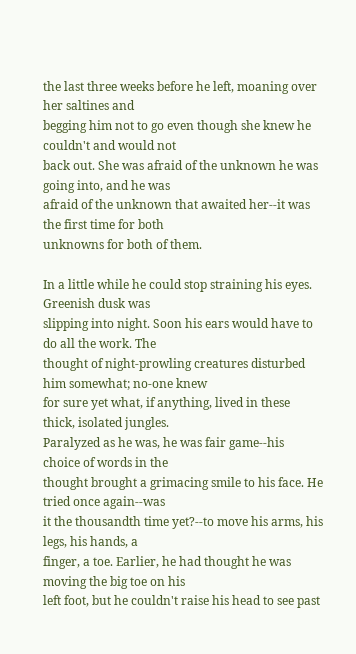the last three weeks before he left, moaning over her saltines and
begging him not to go even though she knew he couldn't and would not
back out. She was afraid of the unknown he was going into, and he was
afraid of the unknown that awaited her--it was the first time for both
unknowns for both of them.

In a little while he could stop straining his eyes. Greenish dusk was
slipping into night. Soon his ears would have to do all the work. The
thought of night-prowling creatures disturbed him somewhat; no-one knew
for sure yet what, if anything, lived in these thick, isolated jungles.
Paralyzed as he was, he was fair game--his choice of words in the
thought brought a grimacing smile to his face. He tried once again--was
it the thousandth time yet?--to move his arms, his legs, his hands, a
finger, a toe. Earlier, he had thought he was moving the big toe on his
left foot, but he couldn't raise his head to see past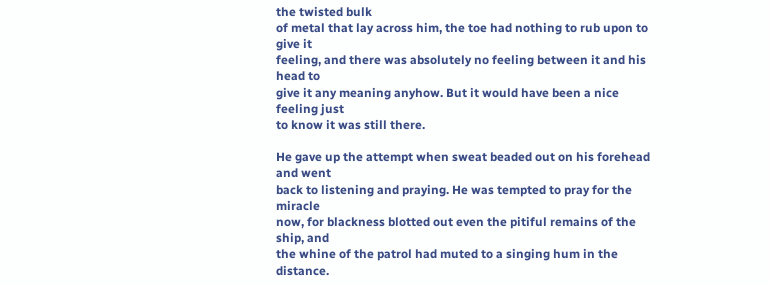the twisted bulk
of metal that lay across him, the toe had nothing to rub upon to give it
feeling, and there was absolutely no feeling between it and his head to
give it any meaning anyhow. But it would have been a nice feeling just
to know it was still there.

He gave up the attempt when sweat beaded out on his forehead and went
back to listening and praying. He was tempted to pray for the miracle
now, for blackness blotted out even the pitiful remains of the ship, and
the whine of the patrol had muted to a singing hum in the distance.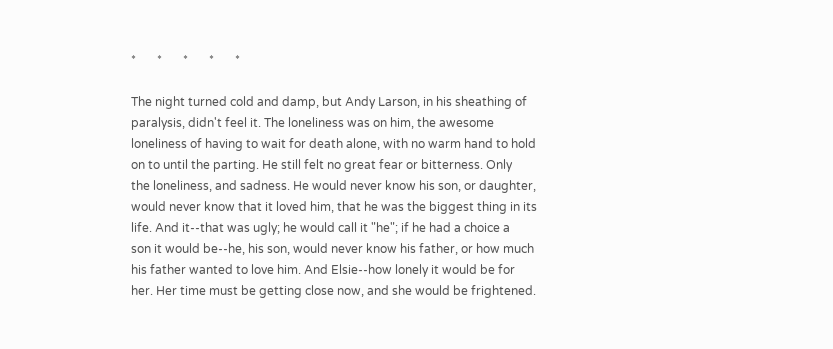*       *       *       *       *

The night turned cold and damp, but Andy Larson, in his sheathing of
paralysis, didn't feel it. The loneliness was on him, the awesome
loneliness of having to wait for death alone, with no warm hand to hold
on to until the parting. He still felt no great fear or bitterness. Only
the loneliness, and sadness. He would never know his son, or daughter,
would never know that it loved him, that he was the biggest thing in its
life. And it--that was ugly; he would call it "he"; if he had a choice a
son it would be--he, his son, would never know his father, or how much
his father wanted to love him. And Elsie--how lonely it would be for
her. Her time must be getting close now, and she would be frightened.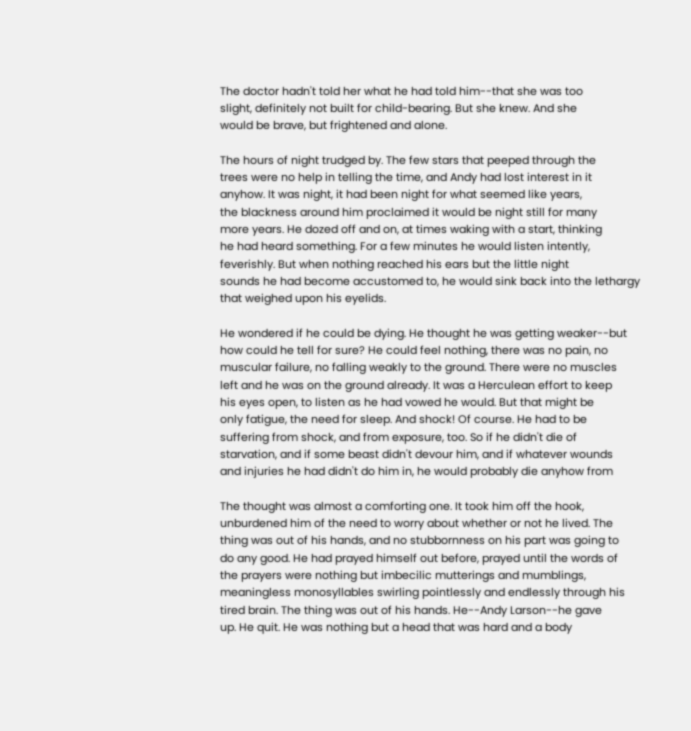The doctor hadn't told her what he had told him--that she was too
slight, definitely not built for child-bearing. But she knew. And she
would be brave, but frightened and alone.

The hours of night trudged by. The few stars that peeped through the
trees were no help in telling the time, and Andy had lost interest in it
anyhow. It was night, it had been night for what seemed like years,
the blackness around him proclaimed it would be night still for many
more years. He dozed off and on, at times waking with a start, thinking
he had heard something. For a few minutes he would listen intently,
feverishly. But when nothing reached his ears but the little night
sounds he had become accustomed to, he would sink back into the lethargy
that weighed upon his eyelids.

He wondered if he could be dying. He thought he was getting weaker--but
how could he tell for sure? He could feel nothing, there was no pain, no
muscular failure, no falling weakly to the ground. There were no muscles
left and he was on the ground already. It was a Herculean effort to keep
his eyes open, to listen as he had vowed he would. But that might be
only fatigue, the need for sleep. And shock! Of course. He had to be
suffering from shock, and from exposure, too. So if he didn't die of
starvation, and if some beast didn't devour him, and if whatever wounds
and injuries he had didn't do him in, he would probably die anyhow from

The thought was almost a comforting one. It took him off the hook,
unburdened him of the need to worry about whether or not he lived. The
thing was out of his hands, and no stubbornness on his part was going to
do any good. He had prayed himself out before, prayed until the words of
the prayers were nothing but imbecilic mutterings and mumblings,
meaningless monosyllables swirling pointlessly and endlessly through his
tired brain. The thing was out of his hands. He--Andy Larson--he gave
up. He quit. He was nothing but a head that was hard and a body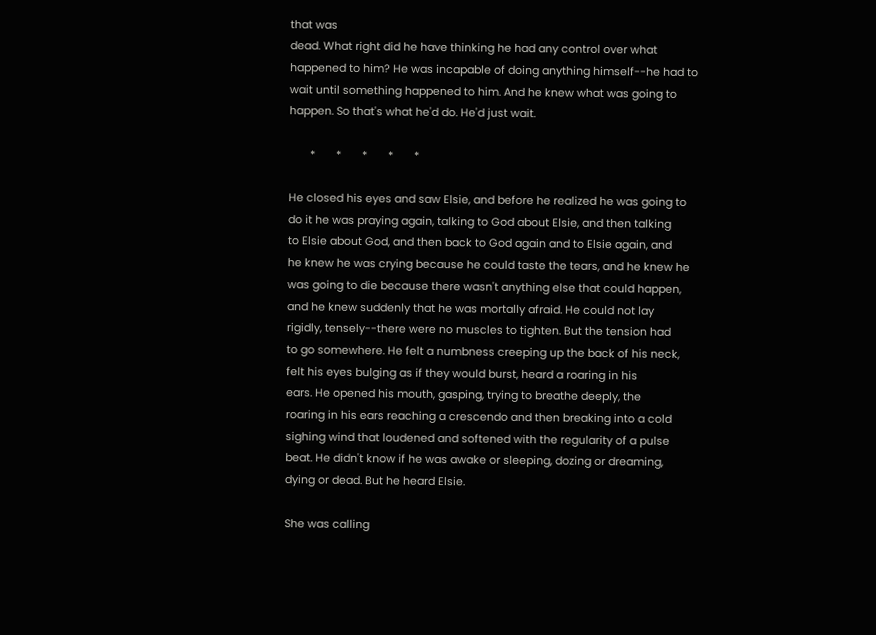that was
dead. What right did he have thinking he had any control over what
happened to him? He was incapable of doing anything himself--he had to
wait until something happened to him. And he knew what was going to
happen. So that's what he'd do. He'd just wait.

       *       *       *       *       *

He closed his eyes and saw Elsie, and before he realized he was going to
do it he was praying again, talking to God about Elsie, and then talking
to Elsie about God, and then back to God again and to Elsie again, and
he knew he was crying because he could taste the tears, and he knew he
was going to die because there wasn't anything else that could happen,
and he knew suddenly that he was mortally afraid. He could not lay
rigidly, tensely--there were no muscles to tighten. But the tension had
to go somewhere. He felt a numbness creeping up the back of his neck,
felt his eyes bulging as if they would burst, heard a roaring in his
ears. He opened his mouth, gasping, trying to breathe deeply, the
roaring in his ears reaching a crescendo and then breaking into a cold
sighing wind that loudened and softened with the regularity of a pulse
beat. He didn't know if he was awake or sleeping, dozing or dreaming,
dying or dead. But he heard Elsie.

She was calling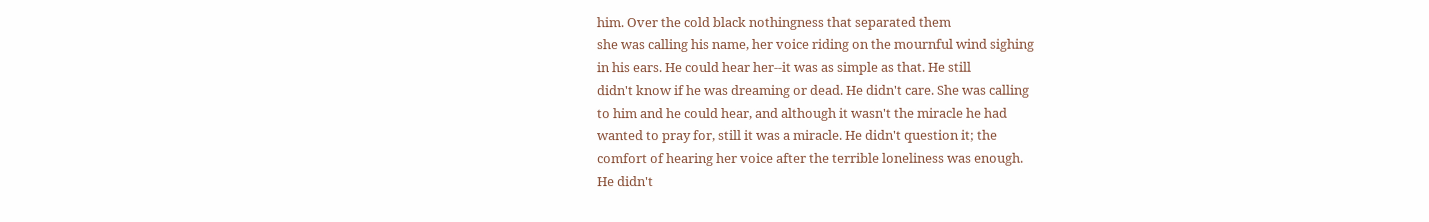him. Over the cold black nothingness that separated them
she was calling his name, her voice riding on the mournful wind sighing
in his ears. He could hear her--it was as simple as that. He still
didn't know if he was dreaming or dead. He didn't care. She was calling
to him and he could hear, and although it wasn't the miracle he had
wanted to pray for, still it was a miracle. He didn't question it; the
comfort of hearing her voice after the terrible loneliness was enough.
He didn't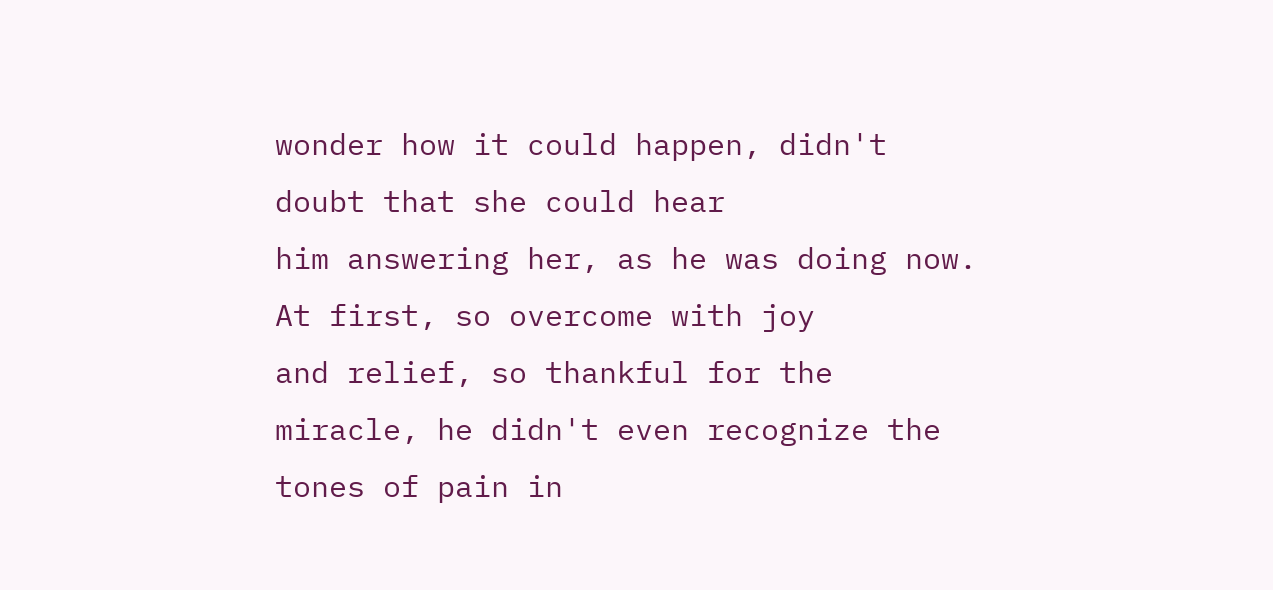wonder how it could happen, didn't doubt that she could hear
him answering her, as he was doing now. At first, so overcome with joy
and relief, so thankful for the miracle, he didn't even recognize the
tones of pain in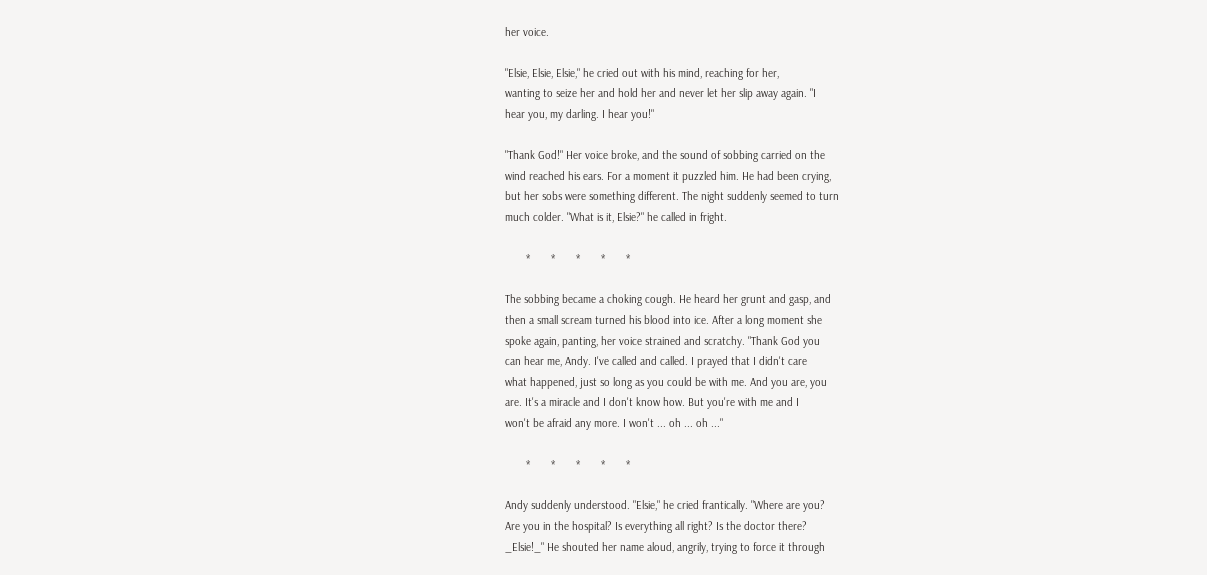her voice.

"Elsie, Elsie, Elsie," he cried out with his mind, reaching for her,
wanting to seize her and hold her and never let her slip away again. "I
hear you, my darling. I hear you!"

"Thank God!" Her voice broke, and the sound of sobbing carried on the
wind reached his ears. For a moment it puzzled him. He had been crying,
but her sobs were something different. The night suddenly seemed to turn
much colder. "What is it, Elsie?" he called in fright.

       *       *       *       *       *

The sobbing became a choking cough. He heard her grunt and gasp, and
then a small scream turned his blood into ice. After a long moment she
spoke again, panting, her voice strained and scratchy. "Thank God you
can hear me, Andy. I've called and called. I prayed that I didn't care
what happened, just so long as you could be with me. And you are, you
are. It's a miracle and I don't know how. But you're with me and I
won't be afraid any more. I won't ... oh ... oh ..."

       *       *       *       *       *

Andy suddenly understood. "Elsie," he cried frantically. "Where are you?
Are you in the hospital? Is everything all right? Is the doctor there?
_Elsie!_" He shouted her name aloud, angrily, trying to force it through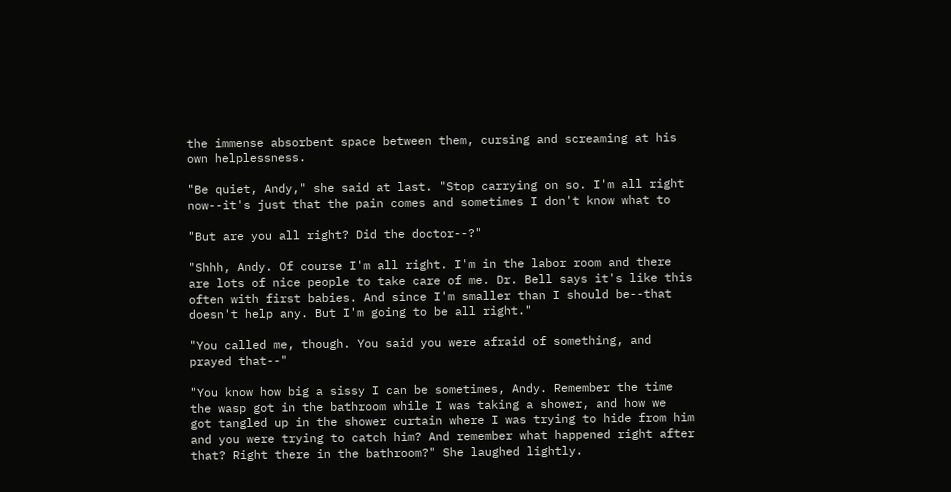the immense absorbent space between them, cursing and screaming at his
own helplessness.

"Be quiet, Andy," she said at last. "Stop carrying on so. I'm all right
now--it's just that the pain comes and sometimes I don't know what to

"But are you all right? Did the doctor--?"

"Shhh, Andy. Of course I'm all right. I'm in the labor room and there
are lots of nice people to take care of me. Dr. Bell says it's like this
often with first babies. And since I'm smaller than I should be--that
doesn't help any. But I'm going to be all right."

"You called me, though. You said you were afraid of something, and
prayed that--"

"You know how big a sissy I can be sometimes, Andy. Remember the time
the wasp got in the bathroom while I was taking a shower, and how we
got tangled up in the shower curtain where I was trying to hide from him
and you were trying to catch him? And remember what happened right after
that? Right there in the bathroom?" She laughed lightly.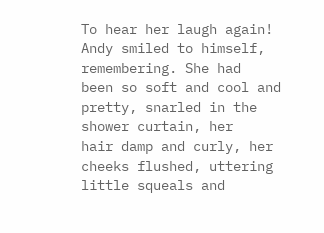To hear her laugh again! Andy smiled to himself, remembering. She had
been so soft and cool and pretty, snarled in the shower curtain, her
hair damp and curly, her cheeks flushed, uttering little squeals and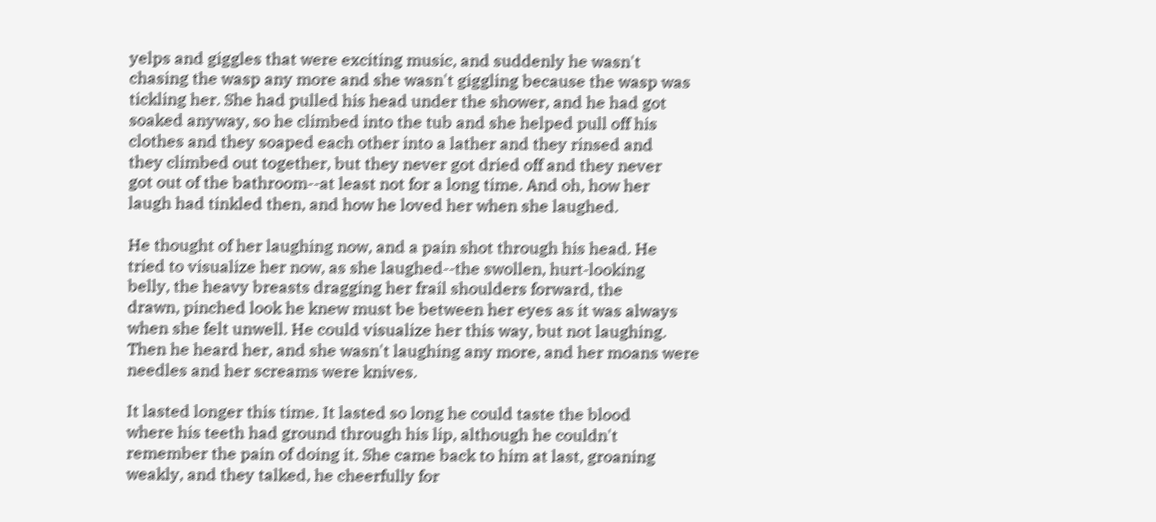yelps and giggles that were exciting music, and suddenly he wasn't
chasing the wasp any more and she wasn't giggling because the wasp was
tickling her. She had pulled his head under the shower, and he had got
soaked anyway, so he climbed into the tub and she helped pull off his
clothes and they soaped each other into a lather and they rinsed and
they climbed out together, but they never got dried off and they never
got out of the bathroom--at least not for a long time. And oh, how her
laugh had tinkled then, and how he loved her when she laughed.

He thought of her laughing now, and a pain shot through his head. He
tried to visualize her now, as she laughed--the swollen, hurt-looking
belly, the heavy breasts dragging her frail shoulders forward, the
drawn, pinched look he knew must be between her eyes as it was always
when she felt unwell. He could visualize her this way, but not laughing.
Then he heard her, and she wasn't laughing any more, and her moans were
needles and her screams were knives.

It lasted longer this time. It lasted so long he could taste the blood
where his teeth had ground through his lip, although he couldn't
remember the pain of doing it. She came back to him at last, groaning
weakly, and they talked, he cheerfully for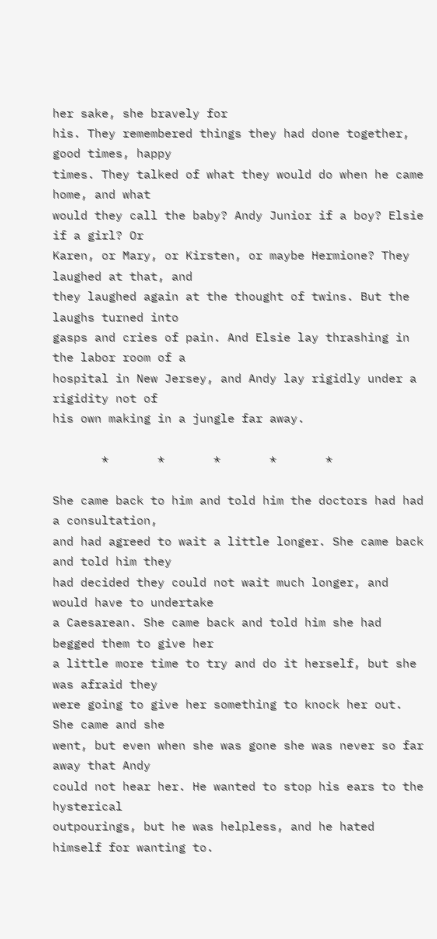her sake, she bravely for
his. They remembered things they had done together, good times, happy
times. They talked of what they would do when he came home, and what
would they call the baby? Andy Junior if a boy? Elsie if a girl? Or
Karen, or Mary, or Kirsten, or maybe Hermione? They laughed at that, and
they laughed again at the thought of twins. But the laughs turned into
gasps and cries of pain. And Elsie lay thrashing in the labor room of a
hospital in New Jersey, and Andy lay rigidly under a rigidity not of
his own making in a jungle far away.

       *       *       *       *       *

She came back to him and told him the doctors had had a consultation,
and had agreed to wait a little longer. She came back and told him they
had decided they could not wait much longer, and would have to undertake
a Caesarean. She came back and told him she had begged them to give her
a little more time to try and do it herself, but she was afraid they
were going to give her something to knock her out. She came and she
went, but even when she was gone she was never so far away that Andy
could not hear her. He wanted to stop his ears to the hysterical
outpourings, but he was helpless, and he hated himself for wanting to.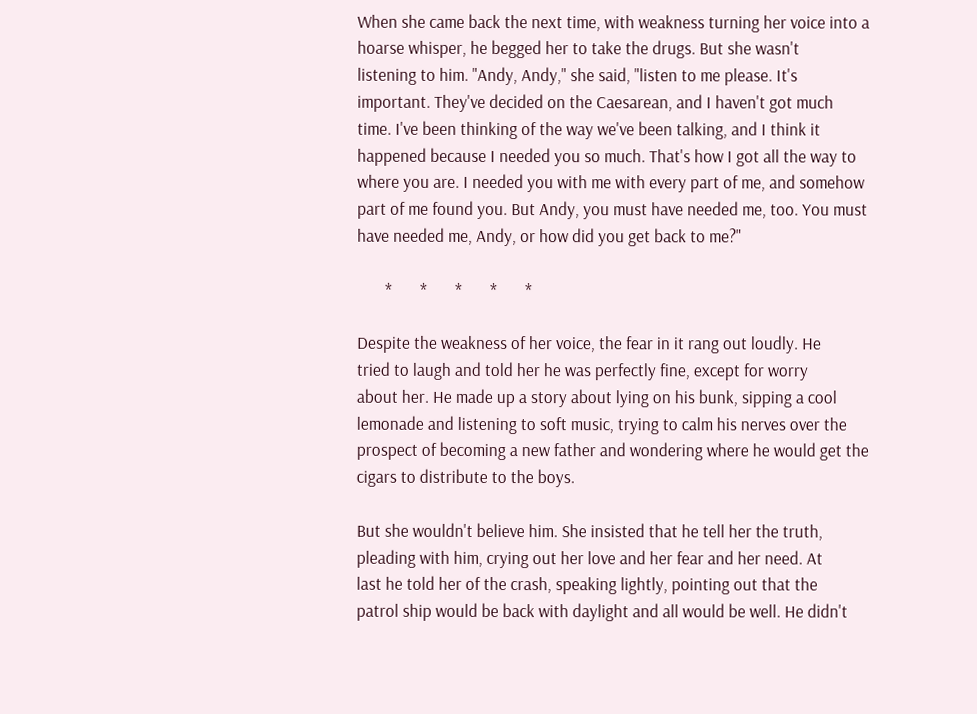When she came back the next time, with weakness turning her voice into a
hoarse whisper, he begged her to take the drugs. But she wasn't
listening to him. "Andy, Andy," she said, "listen to me please. It's
important. They've decided on the Caesarean, and I haven't got much
time. I've been thinking of the way we've been talking, and I think it
happened because I needed you so much. That's how I got all the way to
where you are. I needed you with me with every part of me, and somehow
part of me found you. But Andy, you must have needed me, too. You must
have needed me, Andy, or how did you get back to me?"

       *       *       *       *       *

Despite the weakness of her voice, the fear in it rang out loudly. He
tried to laugh and told her he was perfectly fine, except for worry
about her. He made up a story about lying on his bunk, sipping a cool
lemonade and listening to soft music, trying to calm his nerves over the
prospect of becoming a new father and wondering where he would get the
cigars to distribute to the boys.

But she wouldn't believe him. She insisted that he tell her the truth,
pleading with him, crying out her love and her fear and her need. At
last he told her of the crash, speaking lightly, pointing out that the
patrol ship would be back with daylight and all would be well. He didn't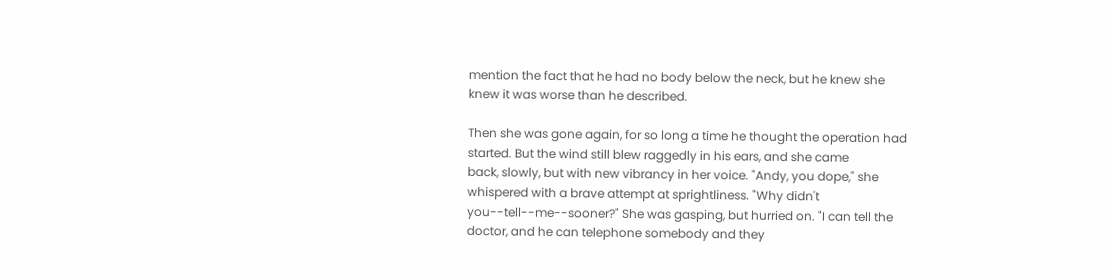mention the fact that he had no body below the neck, but he knew she
knew it was worse than he described.

Then she was gone again, for so long a time he thought the operation had
started. But the wind still blew raggedly in his ears, and she came
back, slowly, but with new vibrancy in her voice. "Andy, you dope," she
whispered with a brave attempt at sprightliness. "Why didn't
you--tell--me--sooner?" She was gasping, but hurried on. "I can tell the
doctor, and he can telephone somebody and they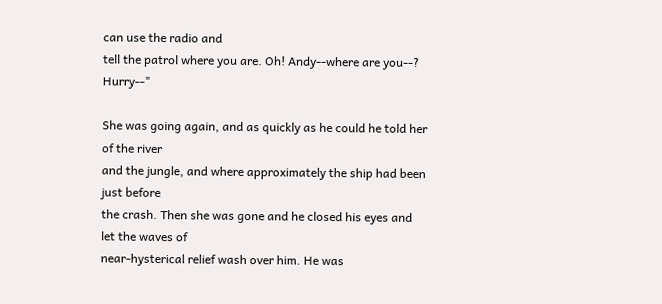can use the radio and
tell the patrol where you are. Oh! Andy--where are you--? Hurry--"

She was going again, and as quickly as he could he told her of the river
and the jungle, and where approximately the ship had been just before
the crash. Then she was gone and he closed his eyes and let the waves of
near-hysterical relief wash over him. He was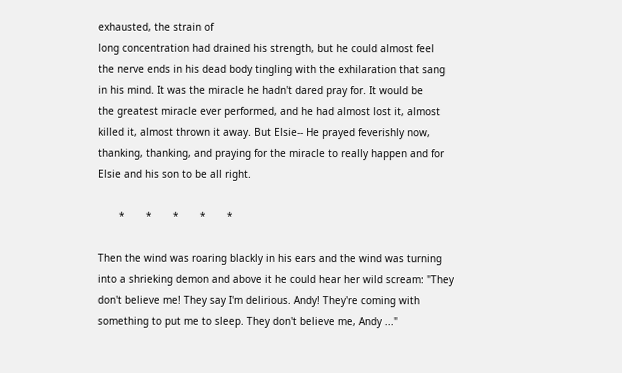exhausted, the strain of
long concentration had drained his strength, but he could almost feel
the nerve ends in his dead body tingling with the exhilaration that sang
in his mind. It was the miracle he hadn't dared pray for. It would be
the greatest miracle ever performed, and he had almost lost it, almost
killed it, almost thrown it away. But Elsie-- He prayed feverishly now,
thanking, thanking, and praying for the miracle to really happen and for
Elsie and his son to be all right.

       *       *       *       *       *

Then the wind was roaring blackly in his ears and the wind was turning
into a shrieking demon and above it he could hear her wild scream: "They
don't believe me! They say I'm delirious. Andy! They're coming with
something to put me to sleep. They don't believe me, Andy ..."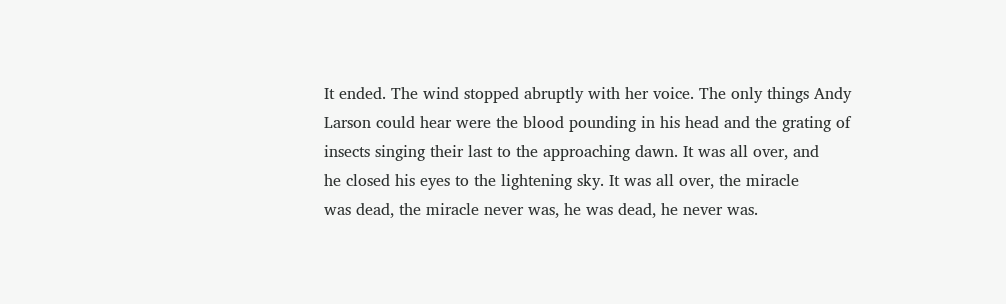It ended. The wind stopped abruptly with her voice. The only things Andy
Larson could hear were the blood pounding in his head and the grating of
insects singing their last to the approaching dawn. It was all over, and
he closed his eyes to the lightening sky. It was all over, the miracle
was dead, the miracle never was, he was dead, he never was.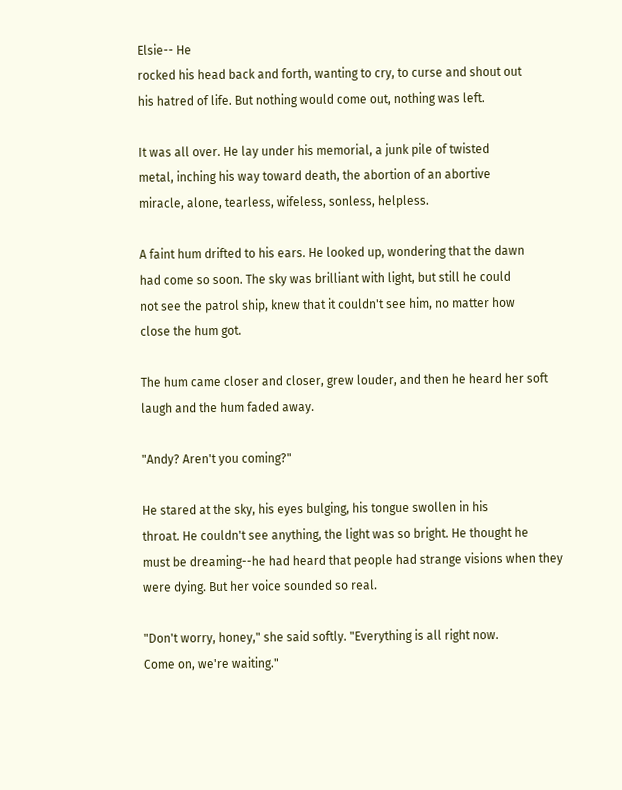Elsie-- He
rocked his head back and forth, wanting to cry, to curse and shout out
his hatred of life. But nothing would come out, nothing was left.

It was all over. He lay under his memorial, a junk pile of twisted
metal, inching his way toward death, the abortion of an abortive
miracle, alone, tearless, wifeless, sonless, helpless.

A faint hum drifted to his ears. He looked up, wondering that the dawn
had come so soon. The sky was brilliant with light, but still he could
not see the patrol ship, knew that it couldn't see him, no matter how
close the hum got.

The hum came closer and closer, grew louder, and then he heard her soft
laugh and the hum faded away.

"Andy? Aren't you coming?"

He stared at the sky, his eyes bulging, his tongue swollen in his
throat. He couldn't see anything, the light was so bright. He thought he
must be dreaming--he had heard that people had strange visions when they
were dying. But her voice sounded so real.

"Don't worry, honey," she said softly. "Everything is all right now.
Come on, we're waiting."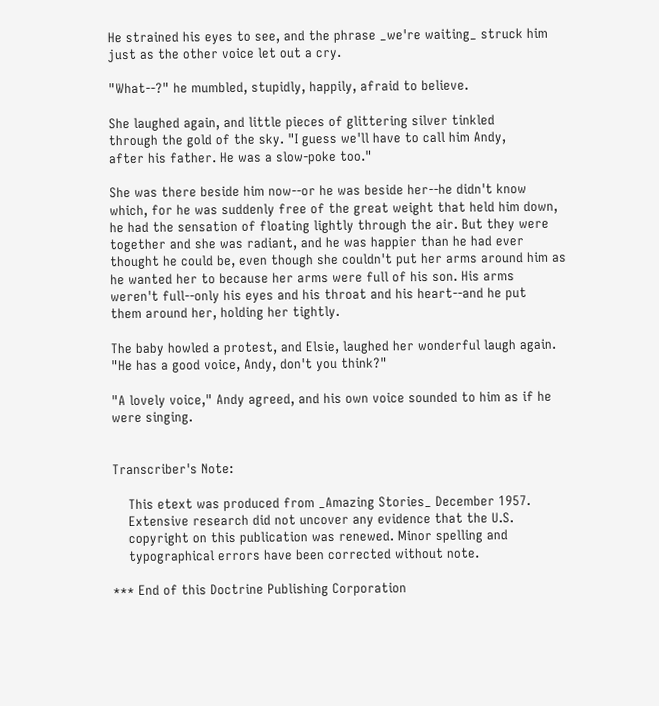He strained his eyes to see, and the phrase _we're waiting_ struck him
just as the other voice let out a cry.

"What--?" he mumbled, stupidly, happily, afraid to believe.

She laughed again, and little pieces of glittering silver tinkled
through the gold of the sky. "I guess we'll have to call him Andy,
after his father. He was a slow-poke too."

She was there beside him now--or he was beside her--he didn't know
which, for he was suddenly free of the great weight that held him down,
he had the sensation of floating lightly through the air. But they were
together and she was radiant, and he was happier than he had ever
thought he could be, even though she couldn't put her arms around him as
he wanted her to because her arms were full of his son. His arms
weren't full--only his eyes and his throat and his heart--and he put
them around her, holding her tightly.

The baby howled a protest, and Elsie, laughed her wonderful laugh again.
"He has a good voice, Andy, don't you think?"

"A lovely voice," Andy agreed, and his own voice sounded to him as if he
were singing.


Transcriber's Note:

    This etext was produced from _Amazing Stories_ December 1957.
    Extensive research did not uncover any evidence that the U.S.
    copyright on this publication was renewed. Minor spelling and
    typographical errors have been corrected without note.

*** End of this Doctrine Publishing Corporation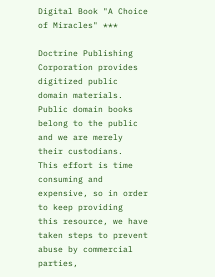Digital Book "A Choice of Miracles" ***

Doctrine Publishing Corporation provides digitized public domain materials.
Public domain books belong to the public and we are merely their custodians.
This effort is time consuming and expensive, so in order to keep providing
this resource, we have taken steps to prevent abuse by commercial parties,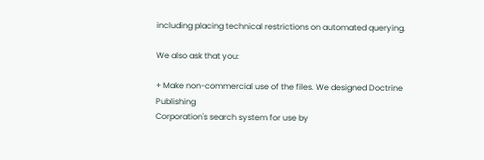including placing technical restrictions on automated querying.

We also ask that you:

+ Make non-commercial use of the files. We designed Doctrine Publishing
Corporation's search system for use by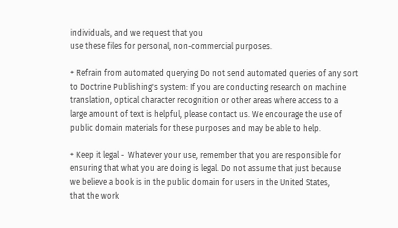individuals, and we request that you
use these files for personal, non-commercial purposes.

+ Refrain from automated querying Do not send automated queries of any sort
to Doctrine Publishing's system: If you are conducting research on machine
translation, optical character recognition or other areas where access to a
large amount of text is helpful, please contact us. We encourage the use of
public domain materials for these purposes and may be able to help.

+ Keep it legal -  Whatever your use, remember that you are responsible for
ensuring that what you are doing is legal. Do not assume that just because
we believe a book is in the public domain for users in the United States,
that the work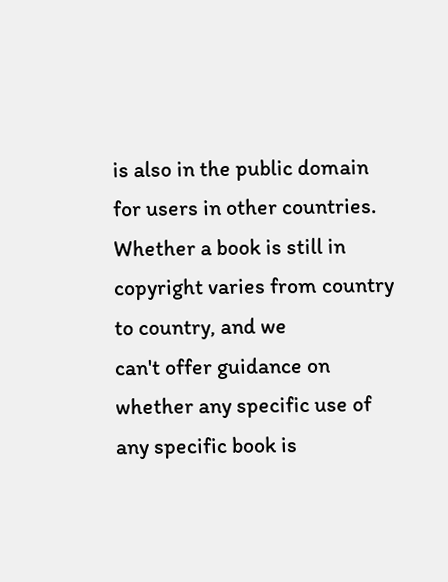is also in the public domain for users in other countries.
Whether a book is still in copyright varies from country to country, and we
can't offer guidance on whether any specific use of any specific book is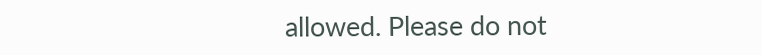allowed. Please do not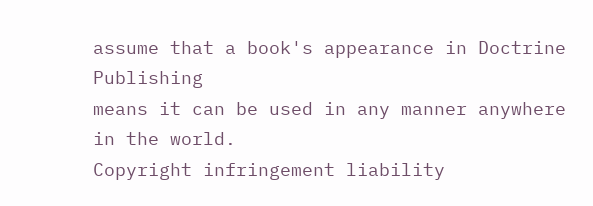assume that a book's appearance in Doctrine Publishing
means it can be used in any manner anywhere in the world.
Copyright infringement liability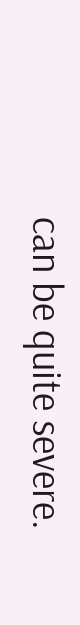can be quite severe.